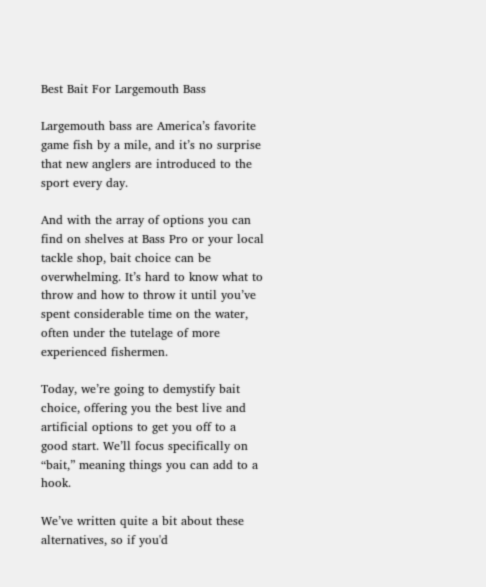Best Bait For Largemouth Bass

Largemouth bass are America’s favorite game fish by a mile, and it’s no surprise that new anglers are introduced to the sport every day.

And with the array of options you can find on shelves at Bass Pro or your local tackle shop, bait choice can be overwhelming. It’s hard to know what to throw and how to throw it until you’ve spent considerable time on the water, often under the tutelage of more experienced fishermen.

Today, we’re going to demystify bait choice, offering you the best live and artificial options to get you off to a good start. We’ll focus specifically on “bait,” meaning things you can add to a hook.

We’ve written quite a bit about these alternatives, so if you'd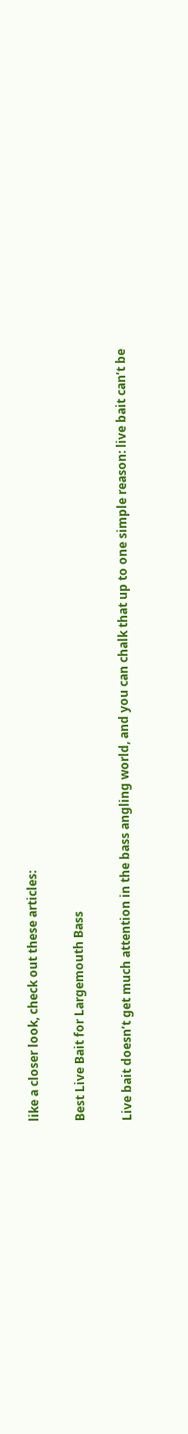like a closer look, check out these articles:

Best Live Bait for Largemouth Bass

Live bait doesn’t get much attention in the bass angling world, and you can chalk that up to one simple reason: live bait can’t be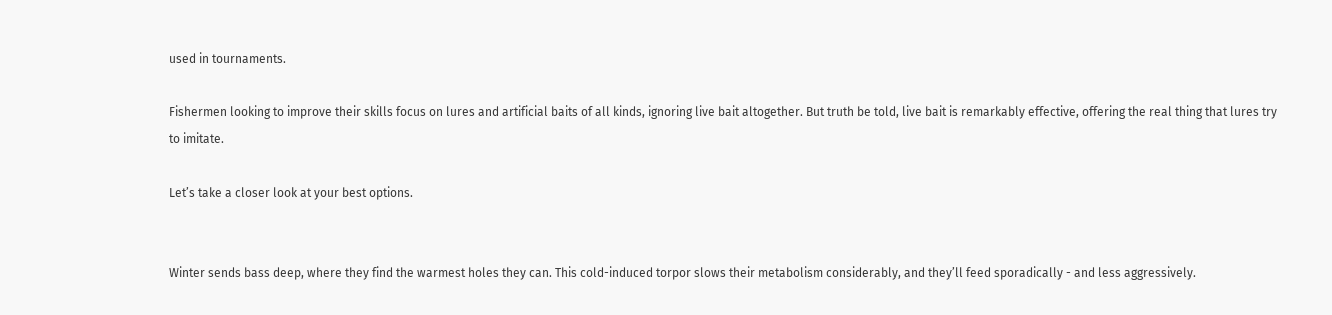used in tournaments.

Fishermen looking to improve their skills focus on lures and artificial baits of all kinds, ignoring live bait altogether. But truth be told, live bait is remarkably effective, offering the real thing that lures try to imitate.

Let’s take a closer look at your best options.


Winter sends bass deep, where they find the warmest holes they can. This cold-induced torpor slows their metabolism considerably, and they’ll feed sporadically - and less aggressively.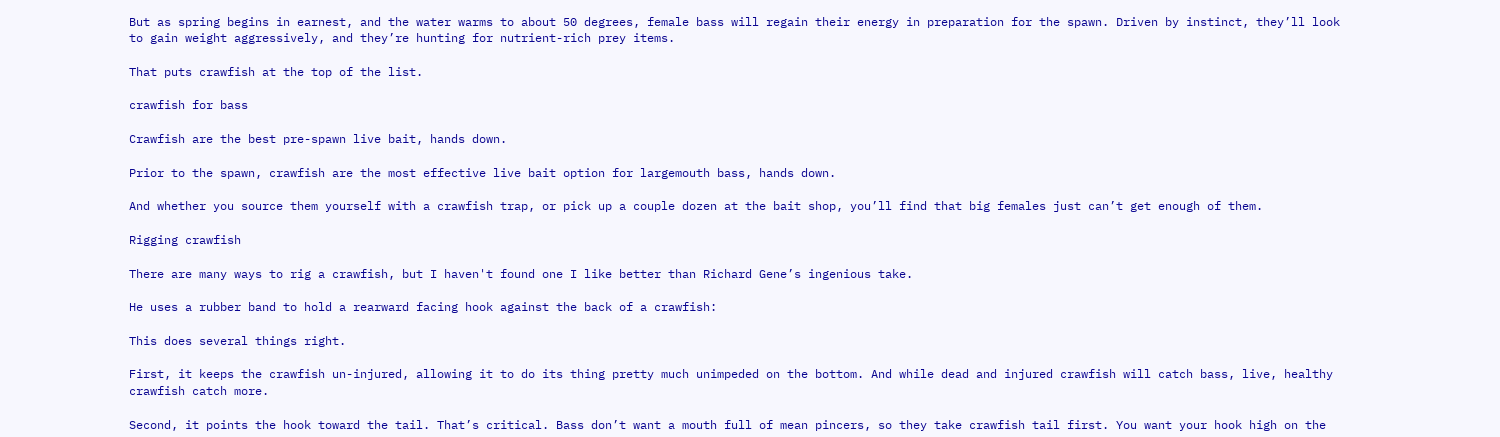But as spring begins in earnest, and the water warms to about 50 degrees, female bass will regain their energy in preparation for the spawn. Driven by instinct, they’ll look to gain weight aggressively, and they’re hunting for nutrient-rich prey items.

That puts crawfish at the top of the list.

crawfish for bass

Crawfish are the best pre-spawn live bait, hands down.

Prior to the spawn, crawfish are the most effective live bait option for largemouth bass, hands down.

And whether you source them yourself with a crawfish trap, or pick up a couple dozen at the bait shop, you’ll find that big females just can’t get enough of them.

Rigging crawfish

There are many ways to rig a crawfish, but I haven't found one I like better than Richard Gene’s ingenious take.

He uses a rubber band to hold a rearward facing hook against the back of a crawfish:

This does several things right.

First, it keeps the crawfish un-injured, allowing it to do its thing pretty much unimpeded on the bottom. And while dead and injured crawfish will catch bass, live, healthy crawfish catch more.

Second, it points the hook toward the tail. That’s critical. Bass don’t want a mouth full of mean pincers, so they take crawfish tail first. You want your hook high on the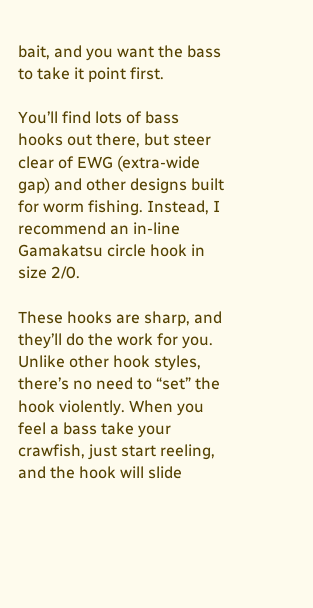bait, and you want the bass to take it point first.

You’ll find lots of bass hooks out there, but steer clear of EWG (extra-wide gap) and other designs built for worm fishing. Instead, I recommend an in-line Gamakatsu circle hook in size 2/0.

These hooks are sharp, and they’ll do the work for you. Unlike other hook styles, there’s no need to “set” the hook violently. When you feel a bass take your crawfish, just start reeling, and the hook will slide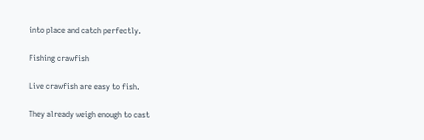into place and catch perfectly.

Fishing crawfish

Live crawfish are easy to fish.

They already weigh enough to cast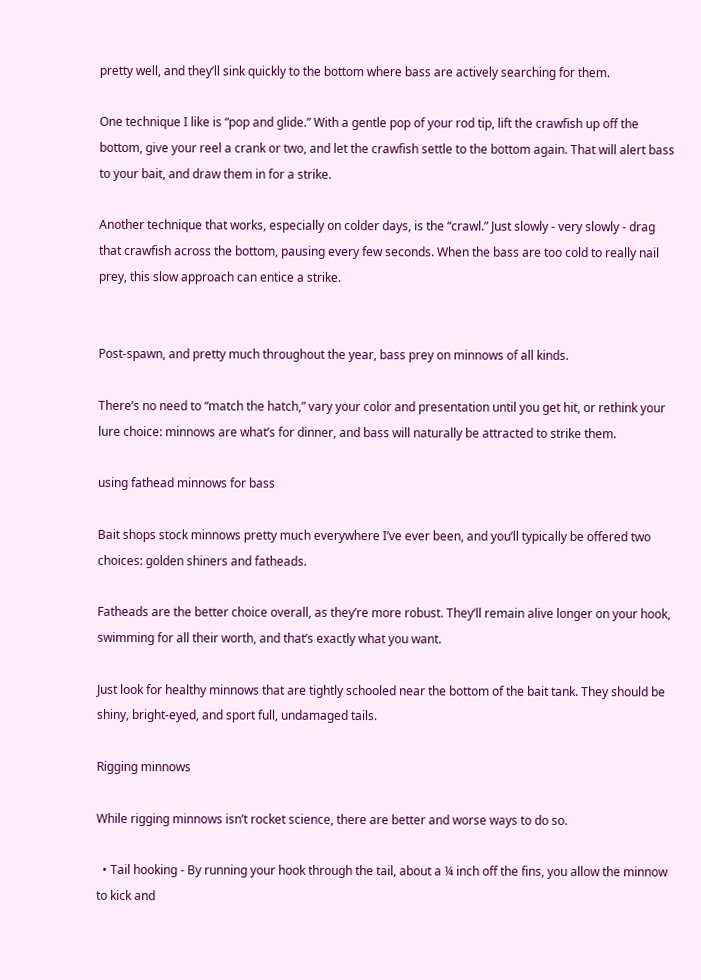pretty well, and they’ll sink quickly to the bottom where bass are actively searching for them.

One technique I like is “pop and glide.” With a gentle pop of your rod tip, lift the crawfish up off the bottom, give your reel a crank or two, and let the crawfish settle to the bottom again. That will alert bass to your bait, and draw them in for a strike.

Another technique that works, especially on colder days, is the “crawl.” Just slowly - very slowly - drag that crawfish across the bottom, pausing every few seconds. When the bass are too cold to really nail prey, this slow approach can entice a strike.


Post-spawn, and pretty much throughout the year, bass prey on minnows of all kinds.

There’s no need to “match the hatch,” vary your color and presentation until you get hit, or rethink your lure choice: minnows are what’s for dinner, and bass will naturally be attracted to strike them.

using fathead minnows for bass

Bait shops stock minnows pretty much everywhere I’ve ever been, and you’ll typically be offered two choices: golden shiners and fatheads.

Fatheads are the better choice overall, as they’re more robust. They’ll remain alive longer on your hook, swimming for all their worth, and that’s exactly what you want.

Just look for healthy minnows that are tightly schooled near the bottom of the bait tank. They should be shiny, bright-eyed, and sport full, undamaged tails.

Rigging minnows

While rigging minnows isn’t rocket science, there are better and worse ways to do so.

  • Tail hooking - By running your hook through the tail, about a ¼ inch off the fins, you allow the minnow to kick and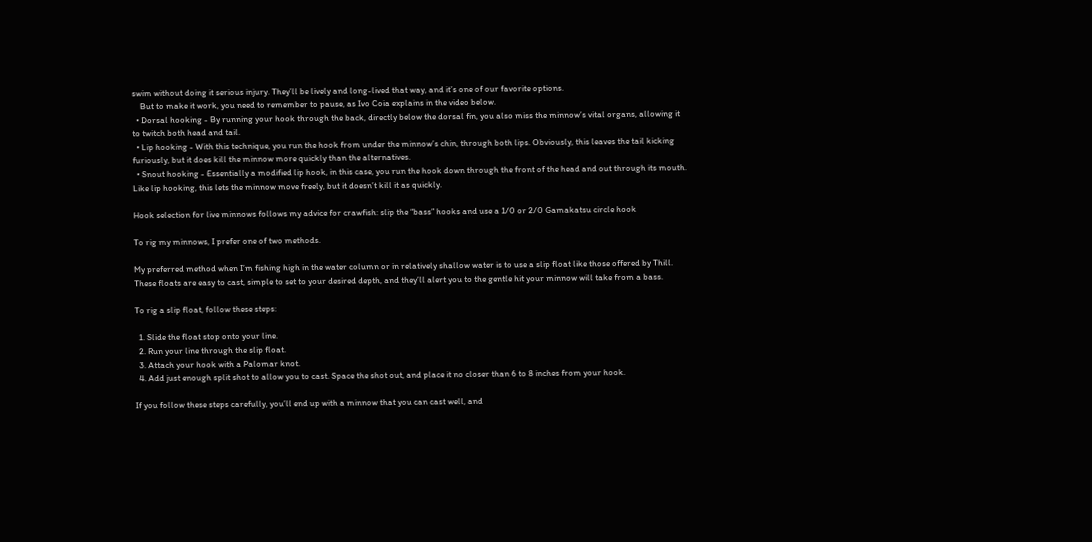swim without doing it serious injury. They’ll be lively and long-lived that way, and it’s one of our favorite options.
    But to make it work, you need to remember to pause, as Ivo Coia explains in the video below.
  • Dorsal hooking - By running your hook through the back, directly below the dorsal fin, you also miss the minnow’s vital organs, allowing it to twitch both head and tail.
  • Lip hooking - With this technique, you run the hook from under the minnow’s chin, through both lips. Obviously, this leaves the tail kicking furiously, but it does kill the minnow more quickly than the alternatives.
  • Snout hooking - Essentially a modified lip hook, in this case, you run the hook down through the front of the head and out through its mouth. Like lip hooking, this lets the minnow move freely, but it doesn’t kill it as quickly.

Hook selection for live minnows follows my advice for crawfish: slip the “bass” hooks and use a 1/0 or 2/0 Gamakatsu circle hook

To rig my minnows, I prefer one of two methods.

My preferred method when I’m fishing high in the water column or in relatively shallow water is to use a slip float like those offered by Thill. These floats are easy to cast, simple to set to your desired depth, and they’ll alert you to the gentle hit your minnow will take from a bass.

To rig a slip float, follow these steps:

  1. Slide the float stop onto your line.
  2. Run your line through the slip float.
  3. Attach your hook with a Palomar knot.
  4. Add just enough split shot to allow you to cast. Space the shot out, and place it no closer than 6 to 8 inches from your hook.

If you follow these steps carefully, you’ll end up with a minnow that you can cast well, and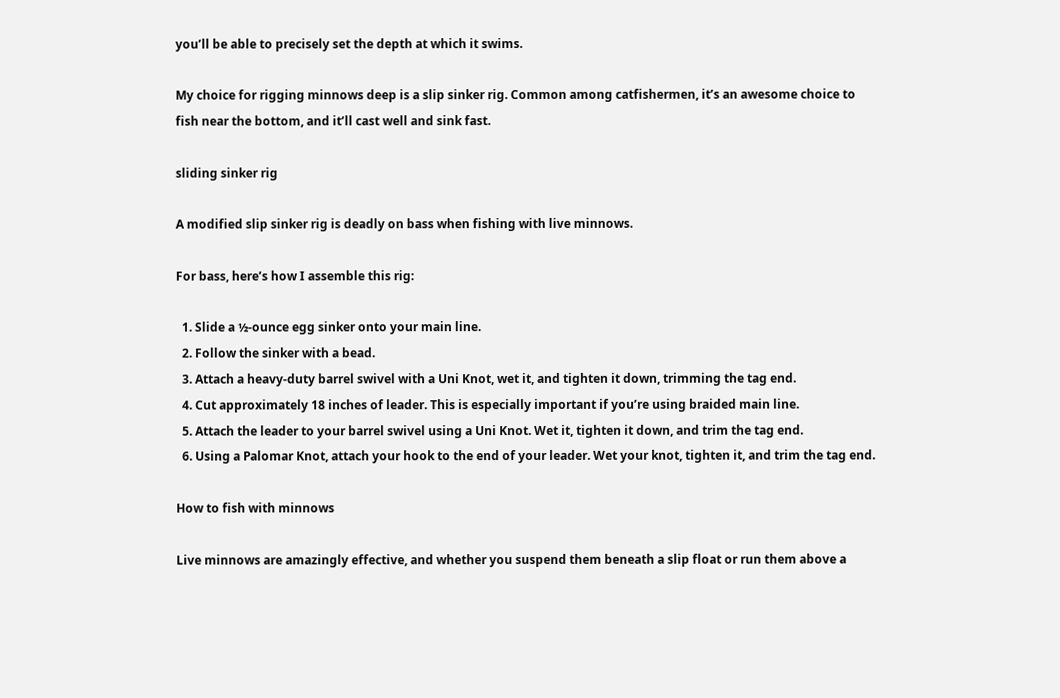you’ll be able to precisely set the depth at which it swims.

My choice for rigging minnows deep is a slip sinker rig. Common among catfishermen, it’s an awesome choice to fish near the bottom, and it’ll cast well and sink fast.

sliding sinker rig

A modified slip sinker rig is deadly on bass when fishing with live minnows.

For bass, here’s how I assemble this rig:

  1. Slide a ½-ounce egg sinker onto your main line.
  2. Follow the sinker with a bead.
  3. Attach a heavy-duty barrel swivel with a Uni Knot, wet it, and tighten it down, trimming the tag end.
  4. Cut approximately 18 inches of leader. This is especially important if you’re using braided main line.
  5. Attach the leader to your barrel swivel using a Uni Knot. Wet it, tighten it down, and trim the tag end.
  6. Using a Palomar Knot, attach your hook to the end of your leader. Wet your knot, tighten it, and trim the tag end.

How to fish with minnows

Live minnows are amazingly effective, and whether you suspend them beneath a slip float or run them above a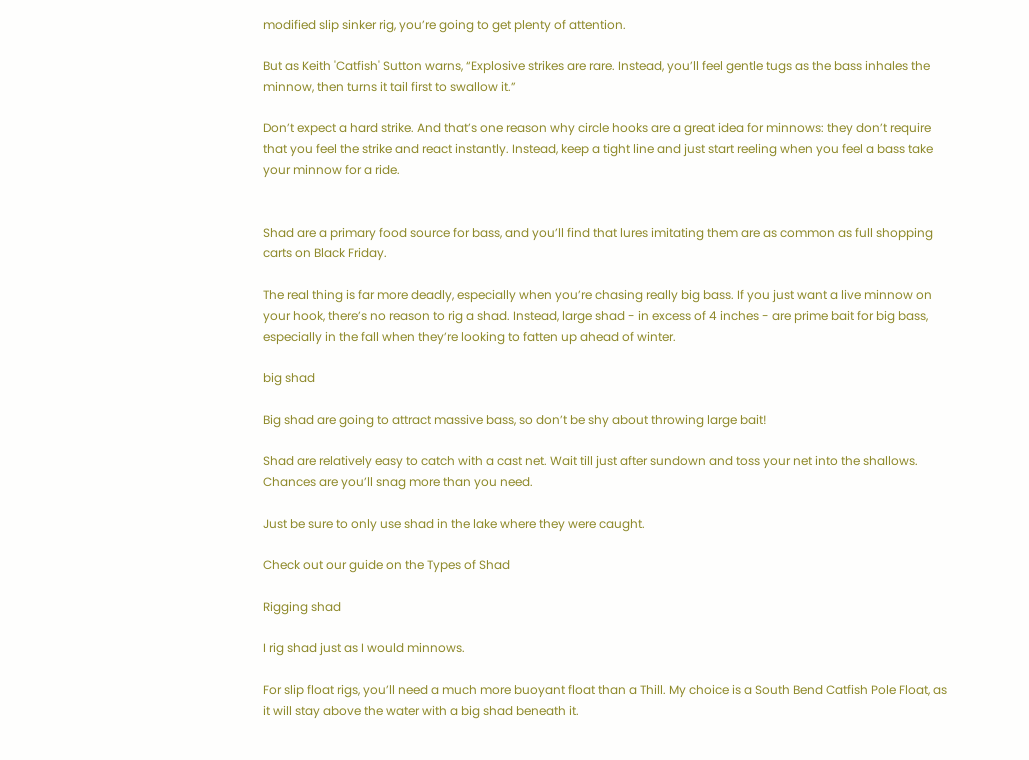modified slip sinker rig, you’re going to get plenty of attention.

But as Keith 'Catfish' Sutton warns, “Explosive strikes are rare. Instead, you’ll feel gentle tugs as the bass inhales the minnow, then turns it tail first to swallow it.”

Don’t expect a hard strike. And that’s one reason why circle hooks are a great idea for minnows: they don’t require that you feel the strike and react instantly. Instead, keep a tight line and just start reeling when you feel a bass take your minnow for a ride.


Shad are a primary food source for bass, and you’ll find that lures imitating them are as common as full shopping carts on Black Friday.

The real thing is far more deadly, especially when you’re chasing really big bass. If you just want a live minnow on your hook, there’s no reason to rig a shad. Instead, large shad - in excess of 4 inches - are prime bait for big bass, especially in the fall when they’re looking to fatten up ahead of winter.

big shad

Big shad are going to attract massive bass, so don’t be shy about throwing large bait!

Shad are relatively easy to catch with a cast net. Wait till just after sundown and toss your net into the shallows. Chances are you’ll snag more than you need.

Just be sure to only use shad in the lake where they were caught.

Check out our guide on the Types of Shad

Rigging shad

I rig shad just as I would minnows.

For slip float rigs, you’ll need a much more buoyant float than a Thill. My choice is a South Bend Catfish Pole Float, as it will stay above the water with a big shad beneath it.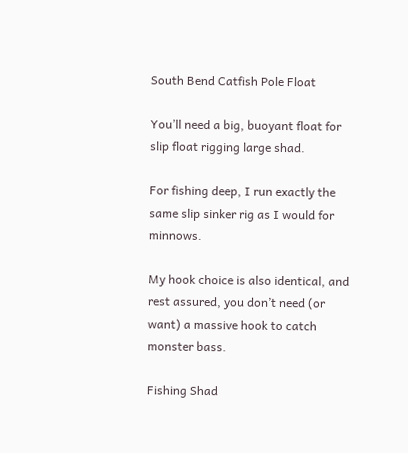South Bend Catfish Pole Float

You’ll need a big, buoyant float for slip float rigging large shad.

For fishing deep, I run exactly the same slip sinker rig as I would for minnows.

My hook choice is also identical, and rest assured, you don’t need (or want) a massive hook to catch monster bass.

Fishing Shad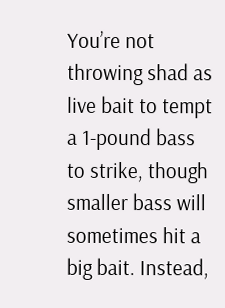You’re not throwing shad as live bait to tempt a 1-pound bass to strike, though smaller bass will sometimes hit a big bait. Instead,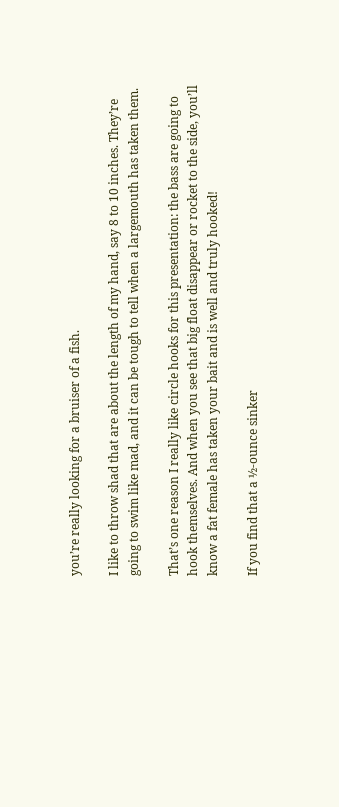you’re really looking for a bruiser of a fish.

I like to throw shad that are about the length of my hand, say 8 to 10 inches. They’re going to swim like mad, and it can be tough to tell when a largemouth has taken them.

That’s one reason I really like circle hooks for this presentation: the bass are going to hook themselves. And when you see that big float disappear or rocket to the side, you’ll know a fat female has taken your bait and is well and truly hooked!

If you find that a ½-ounce sinker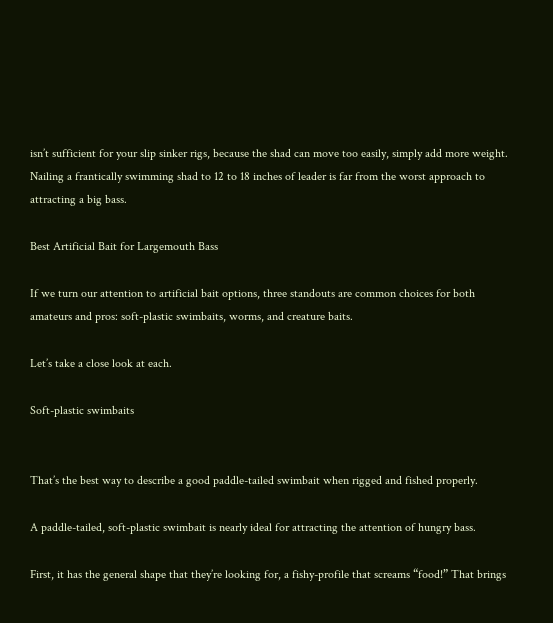isn’t sufficient for your slip sinker rigs, because the shad can move too easily, simply add more weight. Nailing a frantically swimming shad to 12 to 18 inches of leader is far from the worst approach to attracting a big bass.

Best Artificial Bait for Largemouth Bass

If we turn our attention to artificial bait options, three standouts are common choices for both amateurs and pros: soft-plastic swimbaits, worms, and creature baits.

Let’s take a close look at each.

Soft-plastic swimbaits


That’s the best way to describe a good paddle-tailed swimbait when rigged and fished properly.

A paddle-tailed, soft-plastic swimbait is nearly ideal for attracting the attention of hungry bass.

First, it has the general shape that they’re looking for, a fishy-profile that screams “food!” That brings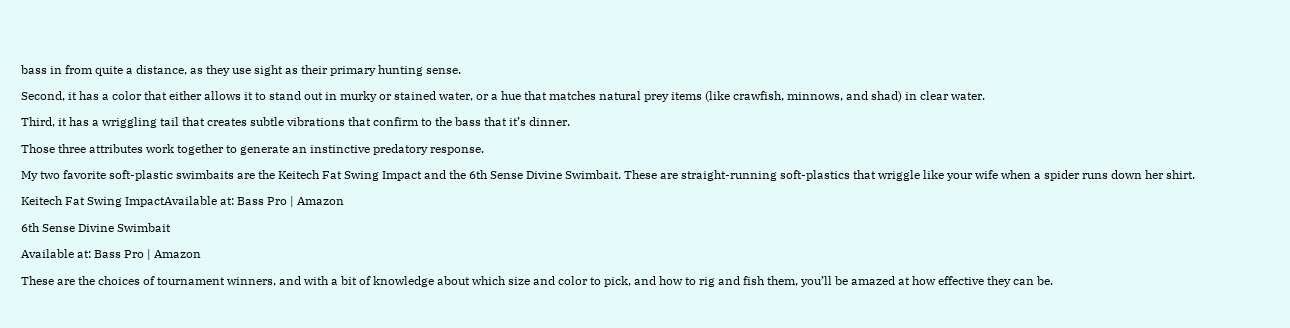bass in from quite a distance, as they use sight as their primary hunting sense.

Second, it has a color that either allows it to stand out in murky or stained water, or a hue that matches natural prey items (like crawfish, minnows, and shad) in clear water.

Third, it has a wriggling tail that creates subtle vibrations that confirm to the bass that it’s dinner.

Those three attributes work together to generate an instinctive predatory response.

My two favorite soft-plastic swimbaits are the Keitech Fat Swing Impact and the 6th Sense Divine Swimbait. These are straight-running soft-plastics that wriggle like your wife when a spider runs down her shirt.

Keitech Fat Swing ImpactAvailable at: Bass Pro | Amazon

6th Sense Divine Swimbait

Available at: Bass Pro | Amazon

These are the choices of tournament winners, and with a bit of knowledge about which size and color to pick, and how to rig and fish them, you’ll be amazed at how effective they can be.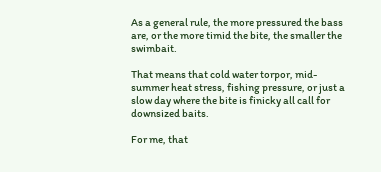As a general rule, the more pressured the bass are, or the more timid the bite, the smaller the swimbait.

That means that cold water torpor, mid-summer heat stress, fishing pressure, or just a slow day where the bite is finicky all call for downsized baits.

For me, that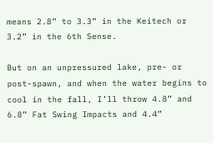means 2.8” to 3.3” in the Keitech or 3.2” in the 6th Sense.

But on an unpressured lake, pre- or post-spawn, and when the water begins to cool in the fall, I’ll throw 4.8” and 6.8” Fat Swing Impacts and 4.4”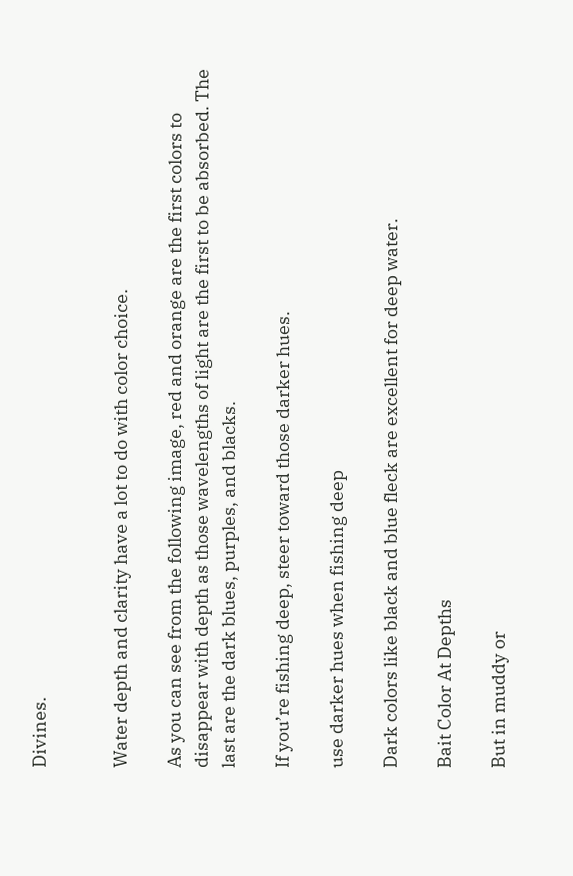Divines.


Water depth and clarity have a lot to do with color choice.

As you can see from the following image, red and orange are the first colors to disappear with depth as those wavelengths of light are the first to be absorbed. The last are the dark blues, purples, and blacks.

If you’re fishing deep, steer toward those darker hues.

use darker hues when fishing deep

Dark colors like black and blue fleck are excellent for deep water.

Bait Color At Depths

But in muddy or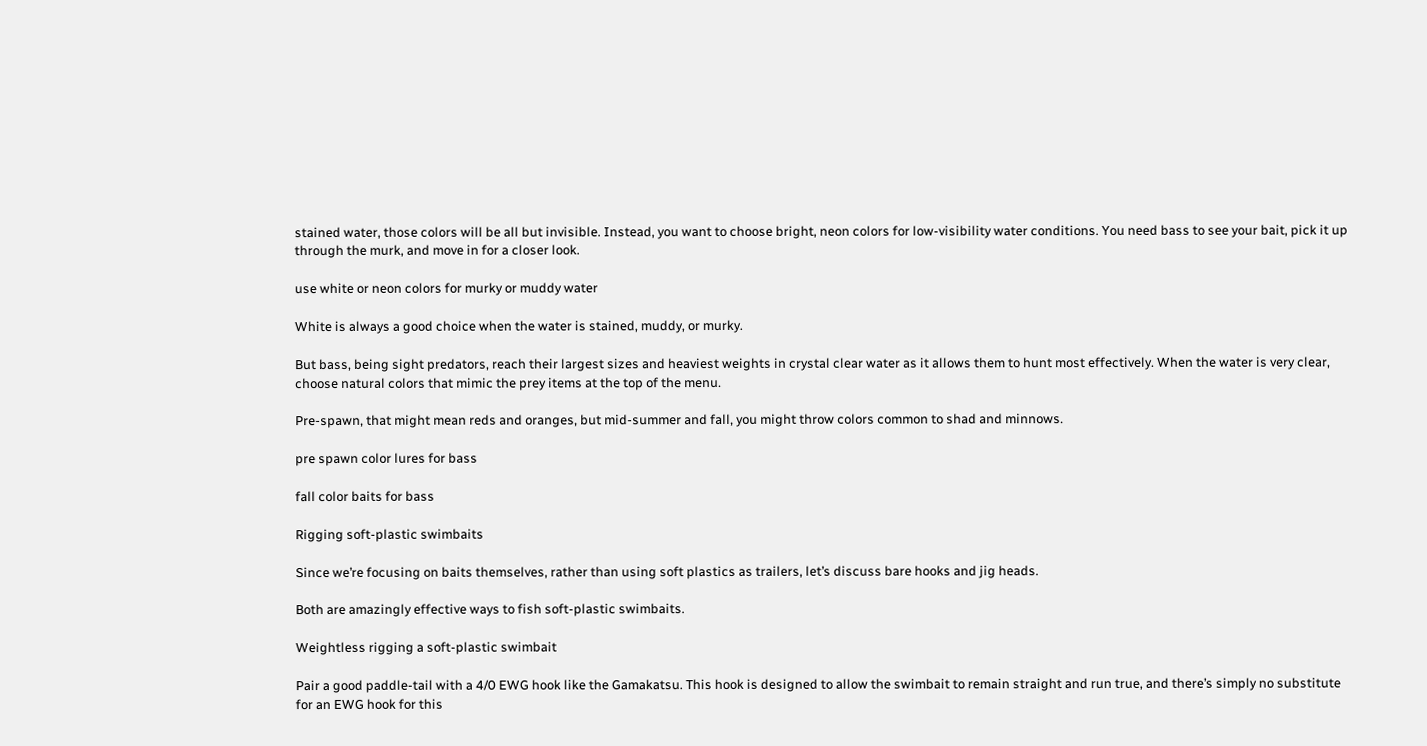stained water, those colors will be all but invisible. Instead, you want to choose bright, neon colors for low-visibility water conditions. You need bass to see your bait, pick it up through the murk, and move in for a closer look.

use white or neon colors for murky or muddy water

White is always a good choice when the water is stained, muddy, or murky.

But bass, being sight predators, reach their largest sizes and heaviest weights in crystal clear water as it allows them to hunt most effectively. When the water is very clear, choose natural colors that mimic the prey items at the top of the menu.

Pre-spawn, that might mean reds and oranges, but mid-summer and fall, you might throw colors common to shad and minnows.

pre spawn color lures for bass

fall color baits for bass

Rigging soft-plastic swimbaits

Since we’re focusing on baits themselves, rather than using soft plastics as trailers, let’s discuss bare hooks and jig heads.

Both are amazingly effective ways to fish soft-plastic swimbaits.

Weightless rigging a soft-plastic swimbait

Pair a good paddle-tail with a 4/0 EWG hook like the Gamakatsu. This hook is designed to allow the swimbait to remain straight and run true, and there’s simply no substitute for an EWG hook for this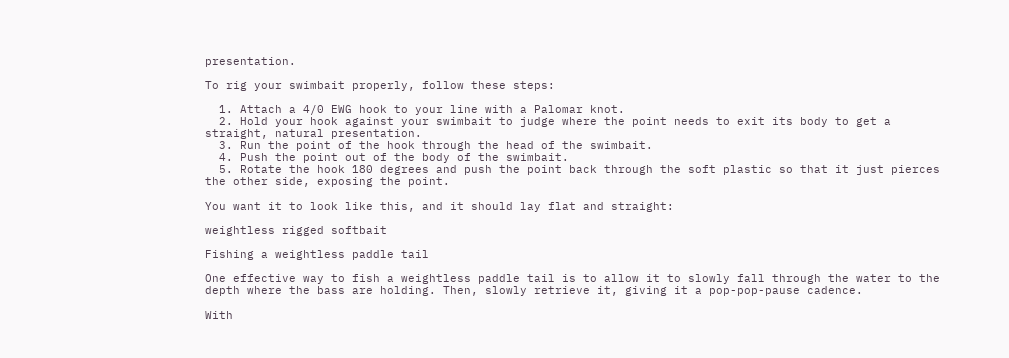presentation.

To rig your swimbait properly, follow these steps:

  1. Attach a 4/0 EWG hook to your line with a Palomar knot.
  2. Hold your hook against your swimbait to judge where the point needs to exit its body to get a straight, natural presentation.
  3. Run the point of the hook through the head of the swimbait.
  4. Push the point out of the body of the swimbait.
  5. Rotate the hook 180 degrees and push the point back through the soft plastic so that it just pierces the other side, exposing the point.

You want it to look like this, and it should lay flat and straight:

weightless rigged softbait

Fishing a weightless paddle tail

One effective way to fish a weightless paddle tail is to allow it to slowly fall through the water to the depth where the bass are holding. Then, slowly retrieve it, giving it a pop-pop-pause cadence.

With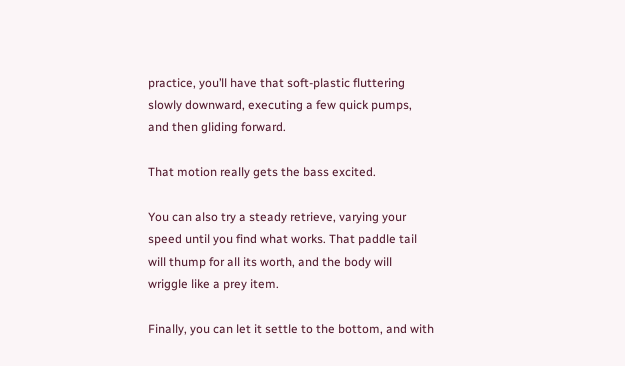practice, you’ll have that soft-plastic fluttering slowly downward, executing a few quick pumps, and then gliding forward.

That motion really gets the bass excited.

You can also try a steady retrieve, varying your speed until you find what works. That paddle tail will thump for all its worth, and the body will wriggle like a prey item.

Finally, you can let it settle to the bottom, and with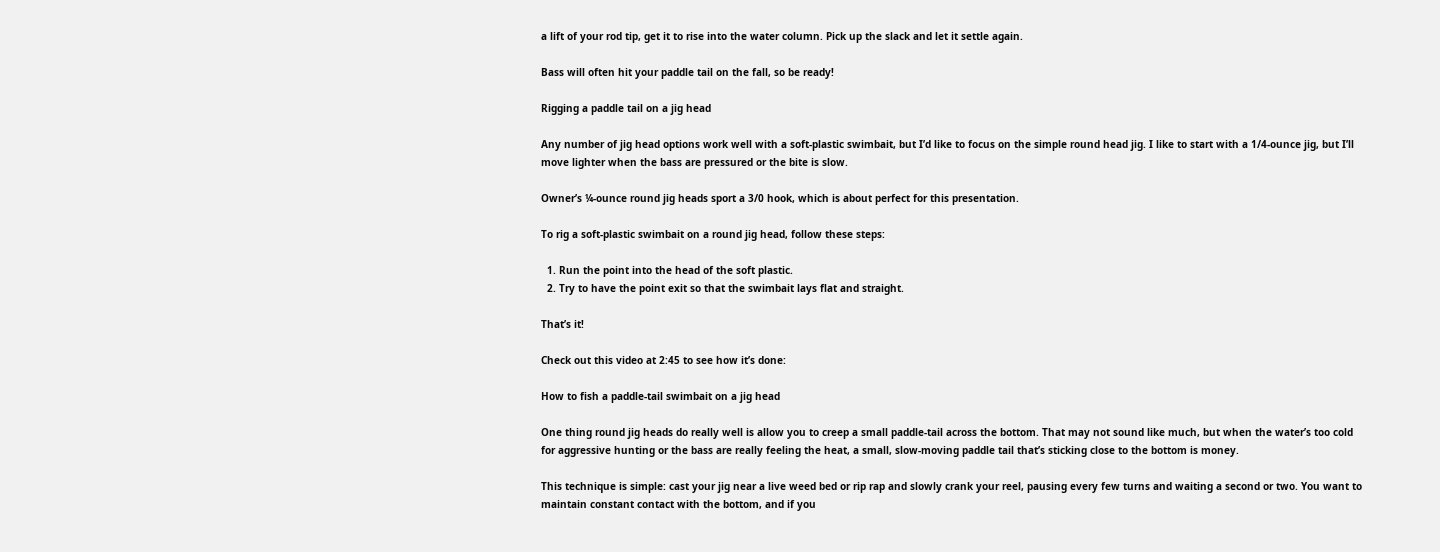a lift of your rod tip, get it to rise into the water column. Pick up the slack and let it settle again.

Bass will often hit your paddle tail on the fall, so be ready!

Rigging a paddle tail on a jig head

Any number of jig head options work well with a soft-plastic swimbait, but I’d like to focus on the simple round head jig. I like to start with a 1/4-ounce jig, but I’ll move lighter when the bass are pressured or the bite is slow.

Owner’s ¼-ounce round jig heads sport a 3/0 hook, which is about perfect for this presentation.

To rig a soft-plastic swimbait on a round jig head, follow these steps:

  1. Run the point into the head of the soft plastic.
  2. Try to have the point exit so that the swimbait lays flat and straight.

That’s it!

Check out this video at 2:45 to see how it’s done:

How to fish a paddle-tail swimbait on a jig head

One thing round jig heads do really well is allow you to creep a small paddle-tail across the bottom. That may not sound like much, but when the water’s too cold for aggressive hunting or the bass are really feeling the heat, a small, slow-moving paddle tail that’s sticking close to the bottom is money.

This technique is simple: cast your jig near a live weed bed or rip rap and slowly crank your reel, pausing every few turns and waiting a second or two. You want to maintain constant contact with the bottom, and if you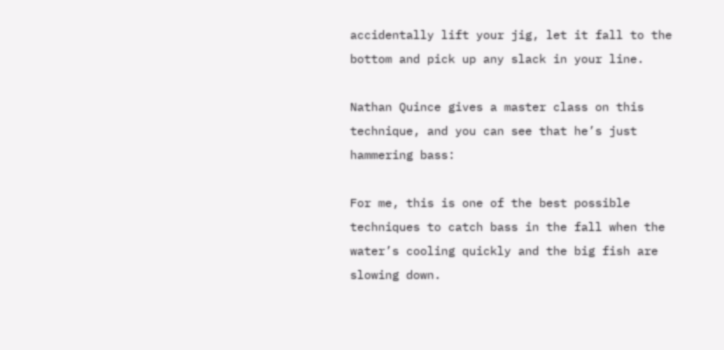accidentally lift your jig, let it fall to the bottom and pick up any slack in your line.

Nathan Quince gives a master class on this technique, and you can see that he’s just hammering bass:

For me, this is one of the best possible techniques to catch bass in the fall when the water’s cooling quickly and the big fish are slowing down.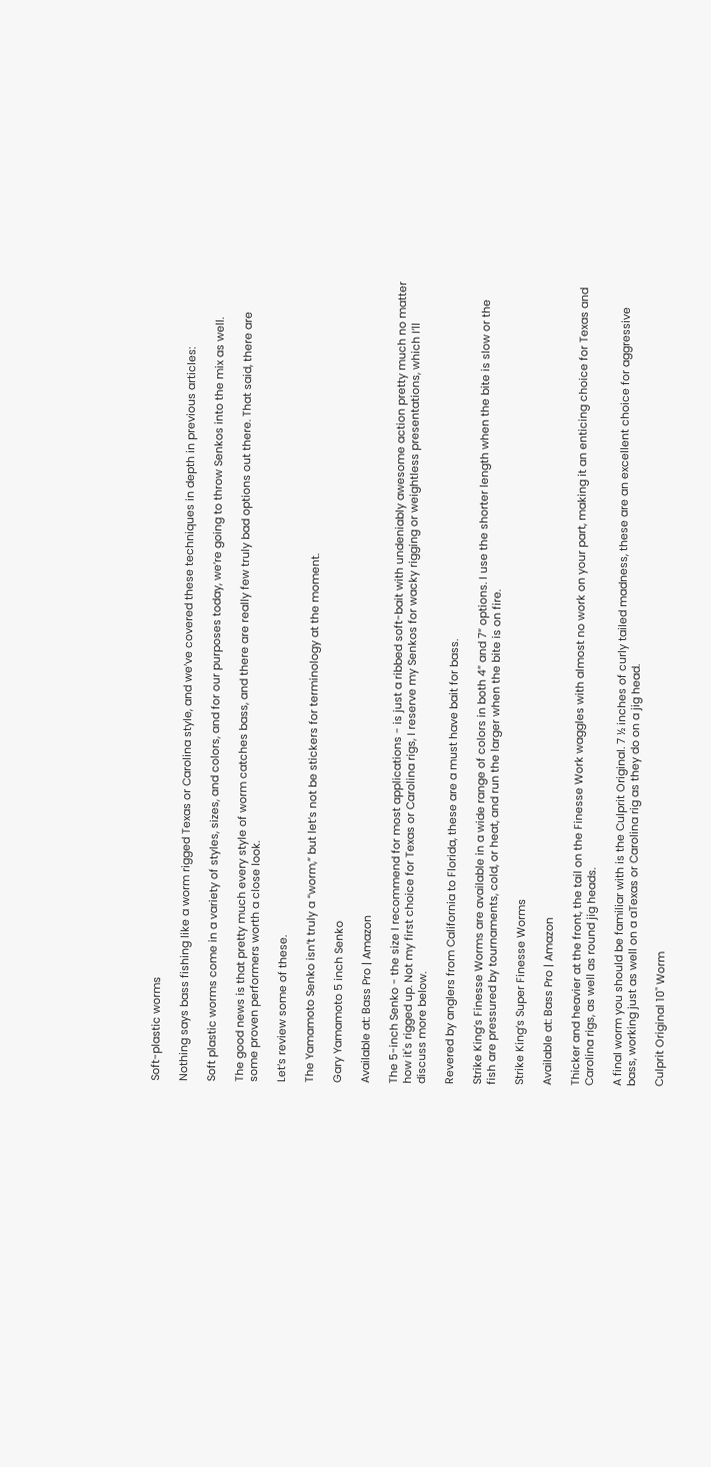Soft-plastic worms

Nothing says bass fishing like a worm rigged Texas or Carolina style, and we’ve covered these techniques in depth in previous articles:

Soft plastic worms come in a variety of styles, sizes, and colors, and for our purposes today, we’re going to throw Senkos into the mix as well.

The good news is that pretty much every style of worm catches bass, and there are really few truly bad options out there. That said, there are some proven performers worth a close look.

Let’s review some of these.

The Yamamoto Senko isn’t truly a “worm,” but let’s not be stickers for terminology at the moment.

Gary Yamamoto 5 inch Senko

Available at: Bass Pro | Amazon

The 5-inch Senko - the size I recommend for most applications - is just a ribbed soft-bait with undeniably awesome action pretty much no matter how it's rigged up. Not my first choice for Texas or Carolina rigs, I reserve my Senkos for wacky rigging or weightless presentations, which I’ll discuss more below.

Revered by anglers from California to Florida, these are a must have bait for bass.

Strike King’s Finesse Worms are available in a wide range of colors in both 4” and 7” options. I use the shorter length when the bite is slow or the fish are pressured by tournaments, cold, or heat, and run the larger when the bite is on fire.

Strike King’s Super Finesse Worms

Available at: Bass Pro | Amazon

Thicker and heavier at the front, the tail on the Finesse Work waggles with almost no work on your part, making it an enticing choice for Texas and Carolina rigs, as well as round jig heads.

A final worm you should be familiar with is the Culprit Original. 7 ½ inches of curly tailed madness, these are an excellent choice for aggressive bass, working just as well on a aTexas or Carolina rig as they do on a jig head.

Culprit Original 10" Worm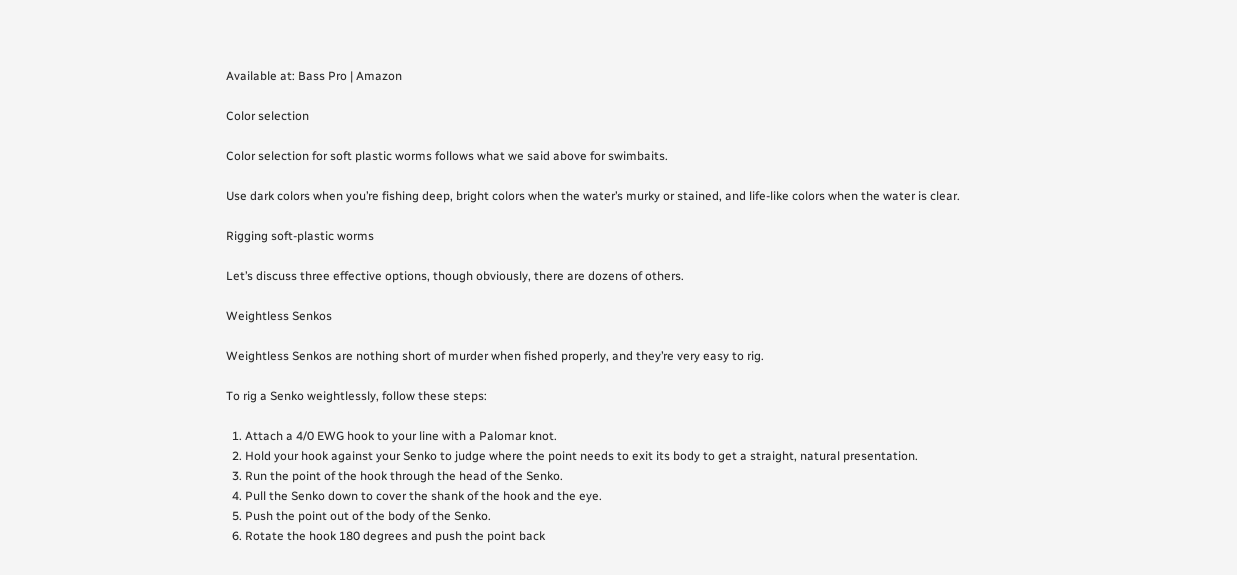Available at: Bass Pro | Amazon

Color selection

Color selection for soft plastic worms follows what we said above for swimbaits.

Use dark colors when you’re fishing deep, bright colors when the water’s murky or stained, and life-like colors when the water is clear.

Rigging soft-plastic worms

Let’s discuss three effective options, though obviously, there are dozens of others.

Weightless Senkos

Weightless Senkos are nothing short of murder when fished properly, and they’re very easy to rig.

To rig a Senko weightlessly, follow these steps:

  1. Attach a 4/0 EWG hook to your line with a Palomar knot.
  2. Hold your hook against your Senko to judge where the point needs to exit its body to get a straight, natural presentation.
  3. Run the point of the hook through the head of the Senko.
  4. Pull the Senko down to cover the shank of the hook and the eye.
  5. Push the point out of the body of the Senko.
  6. Rotate the hook 180 degrees and push the point back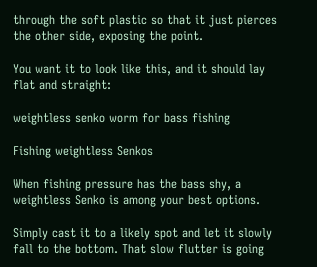through the soft plastic so that it just pierces the other side, exposing the point.

You want it to look like this, and it should lay flat and straight:

weightless senko worm for bass fishing

Fishing weightless Senkos

When fishing pressure has the bass shy, a weightless Senko is among your best options.

Simply cast it to a likely spot and let it slowly fall to the bottom. That slow flutter is going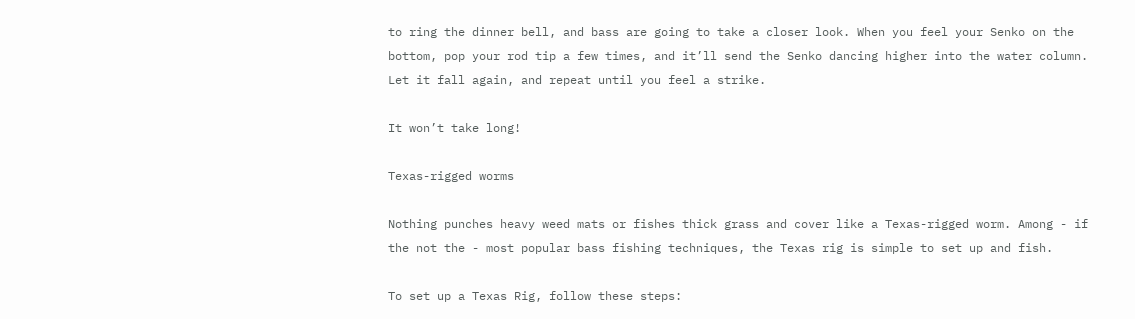to ring the dinner bell, and bass are going to take a closer look. When you feel your Senko on the bottom, pop your rod tip a few times, and it’ll send the Senko dancing higher into the water column. Let it fall again, and repeat until you feel a strike.

It won’t take long!

Texas-rigged worms

Nothing punches heavy weed mats or fishes thick grass and cover like a Texas-rigged worm. Among - if the not the - most popular bass fishing techniques, the Texas rig is simple to set up and fish.

To set up a Texas Rig, follow these steps: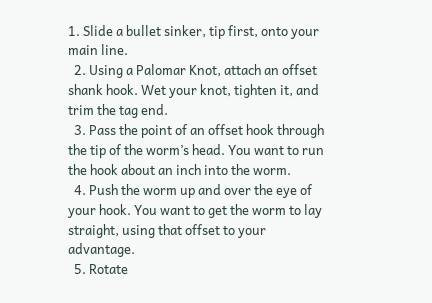1. Slide a bullet sinker, tip first, onto your main line.
  2. Using a Palomar Knot, attach an offset shank hook. Wet your knot, tighten it, and trim the tag end.
  3. Pass the point of an offset hook through the tip of the worm’s head. You want to run the hook about an inch into the worm.
  4. Push the worm up and over the eye of your hook. You want to get the worm to lay straight, using that offset to your advantage.
  5. Rotate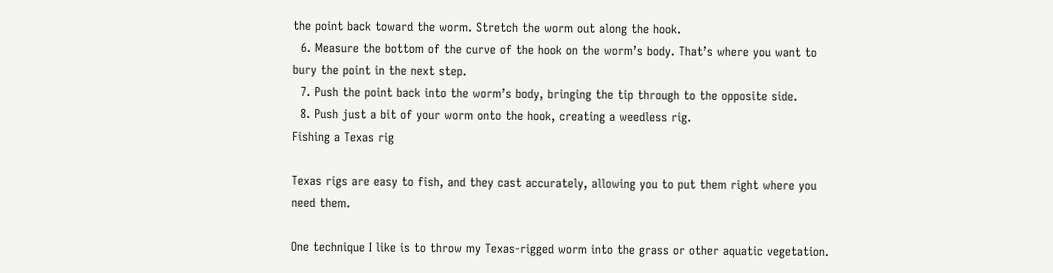the point back toward the worm. Stretch the worm out along the hook.
  6. Measure the bottom of the curve of the hook on the worm’s body. That’s where you want to bury the point in the next step.
  7. Push the point back into the worm’s body, bringing the tip through to the opposite side.
  8. Push just a bit of your worm onto the hook, creating a weedless rig.
Fishing a Texas rig

Texas rigs are easy to fish, and they cast accurately, allowing you to put them right where you need them.

One technique I like is to throw my Texas-rigged worm into the grass or other aquatic vegetation.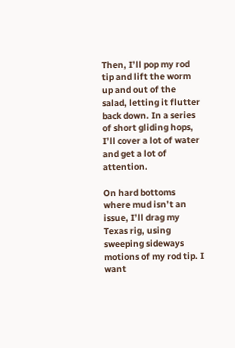Then, I’ll pop my rod tip and lift the worm up and out of the salad, letting it flutter back down. In a series of short gliding hops, I’ll cover a lot of water and get a lot of attention.

On hard bottoms where mud isn’t an issue, I’ll drag my Texas rig, using sweeping sideways motions of my rod tip. I want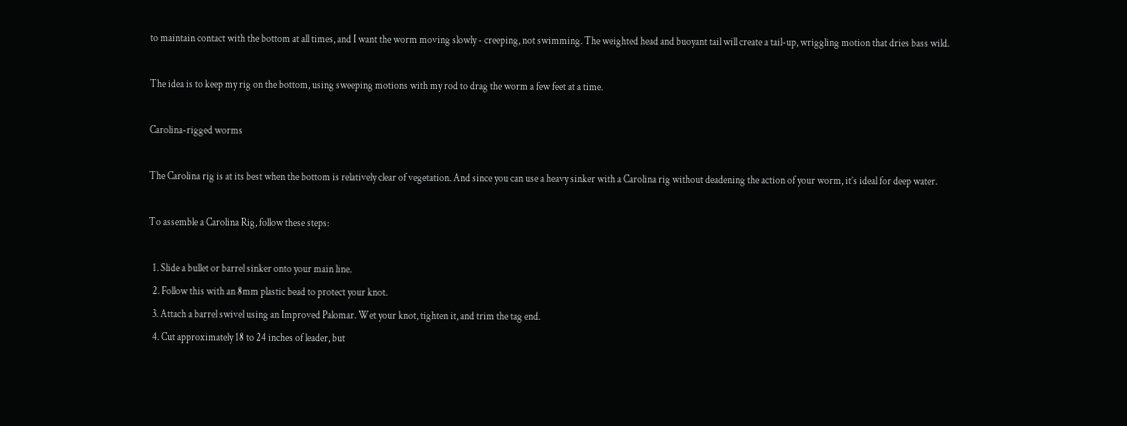to maintain contact with the bottom at all times, and I want the worm moving slowly - creeping, not swimming. The weighted head and buoyant tail will create a tail-up, wriggling motion that dries bass wild.

The idea is to keep my rig on the bottom, using sweeping motions with my rod to drag the worm a few feet at a time.

Carolina-rigged worms

The Carolina rig is at its best when the bottom is relatively clear of vegetation. And since you can use a heavy sinker with a Carolina rig without deadening the action of your worm, it’s ideal for deep water.

To assemble a Carolina Rig, follow these steps:

  1. Slide a bullet or barrel sinker onto your main line.
  2. Follow this with an 8mm plastic bead to protect your knot.
  3. Attach a barrel swivel using an Improved Palomar. Wet your knot, tighten it, and trim the tag end.
  4. Cut approximately 18 to 24 inches of leader, but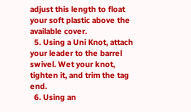adjust this length to float your soft plastic above the available cover.
  5. Using a Uni Knot, attach your leader to the barrel swivel. Wet your knot, tighten it, and trim the tag end.
  6. Using an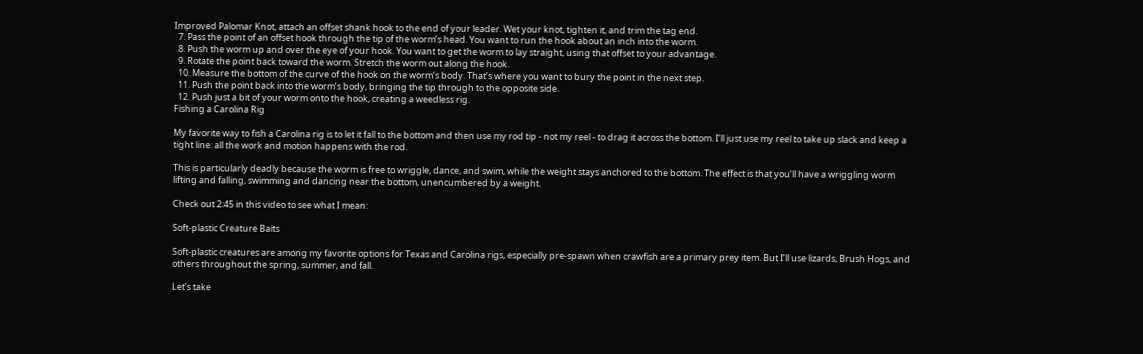Improved Palomar Knot, attach an offset shank hook to the end of your leader. Wet your knot, tighten it, and trim the tag end.
  7. Pass the point of an offset hook through the tip of the worm’s head. You want to run the hook about an inch into the worm.
  8. Push the worm up and over the eye of your hook. You want to get the worm to lay straight, using that offset to your advantage.
  9. Rotate the point back toward the worm. Stretch the worm out along the hook.
  10. Measure the bottom of the curve of the hook on the worm’s body. That’s where you want to bury the point in the next step.
  11. Push the point back into the worm’s body, bringing the tip through to the opposite side.
  12. Push just a bit of your worm onto the hook, creating a weedless rig.
Fishing a Carolina Rig

My favorite way to fish a Carolina rig is to let it fall to the bottom and then use my rod tip - not my reel - to drag it across the bottom. I’ll just use my reel to take up slack and keep a tight line: all the work and motion happens with the rod.

This is particularly deadly because the worm is free to wriggle, dance, and swim, while the weight stays anchored to the bottom. The effect is that you’ll have a wriggling worm lifting and falling, swimming and dancing near the bottom, unencumbered by a weight.

Check out 2:45 in this video to see what I mean:

Soft-plastic Creature Baits

Soft-plastic creatures are among my favorite options for Texas and Carolina rigs, especially pre-spawn when crawfish are a primary prey item. But I’ll use lizards, Brush Hogs, and others throughout the spring, summer, and fall.

Let’s take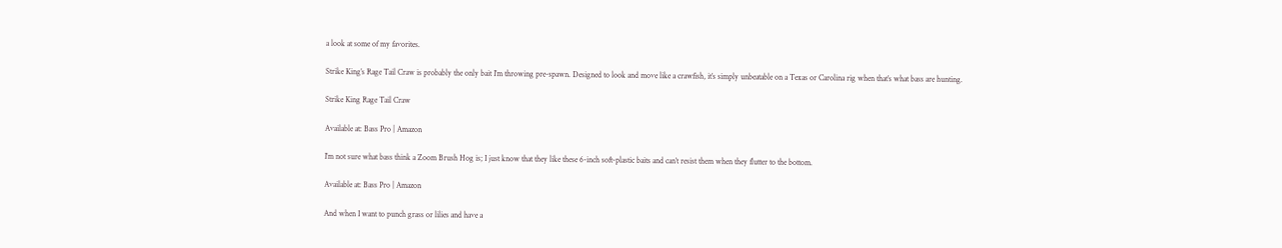a look at some of my favorites.

Strike King’s Rage Tail Craw is probably the only bait I’m throwing pre-spawn. Designed to look and move like a crawfish, it’s simply unbeatable on a Texas or Carolina rig when that’s what bass are hunting.

Strike King Rage Tail Craw

Available at: Bass Pro | Amazon

I’m not sure what bass think a Zoom Brush Hog is; I just know that they like these 6-inch soft-plastic baits and can’t resist them when they flutter to the bottom.

Available at: Bass Pro | Amazon

And when I want to punch grass or lilies and have a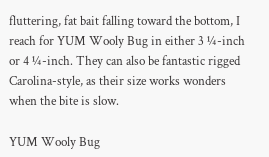fluttering, fat bait falling toward the bottom, I reach for YUM Wooly Bug in either 3 ¼-inch or 4 ¼-inch. They can also be fantastic rigged Carolina-style, as their size works wonders when the bite is slow.

YUM Wooly Bug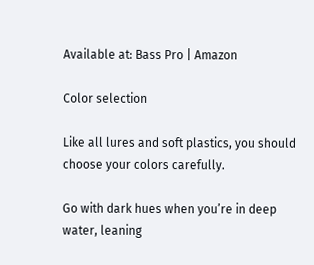Available at: Bass Pro | Amazon

Color selection

Like all lures and soft plastics, you should choose your colors carefully.

Go with dark hues when you’re in deep water, leaning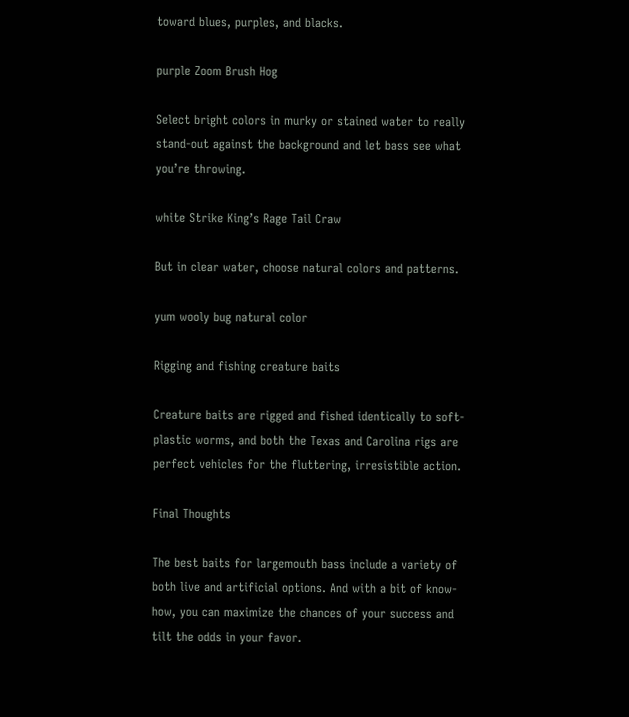toward blues, purples, and blacks.

purple Zoom Brush Hog

Select bright colors in murky or stained water to really stand-out against the background and let bass see what you’re throwing.

white Strike King’s Rage Tail Craw

But in clear water, choose natural colors and patterns.

yum wooly bug natural color

Rigging and fishing creature baits

Creature baits are rigged and fished identically to soft-plastic worms, and both the Texas and Carolina rigs are perfect vehicles for the fluttering, irresistible action.

Final Thoughts

The best baits for largemouth bass include a variety of both live and artificial options. And with a bit of know-how, you can maximize the chances of your success and tilt the odds in your favor.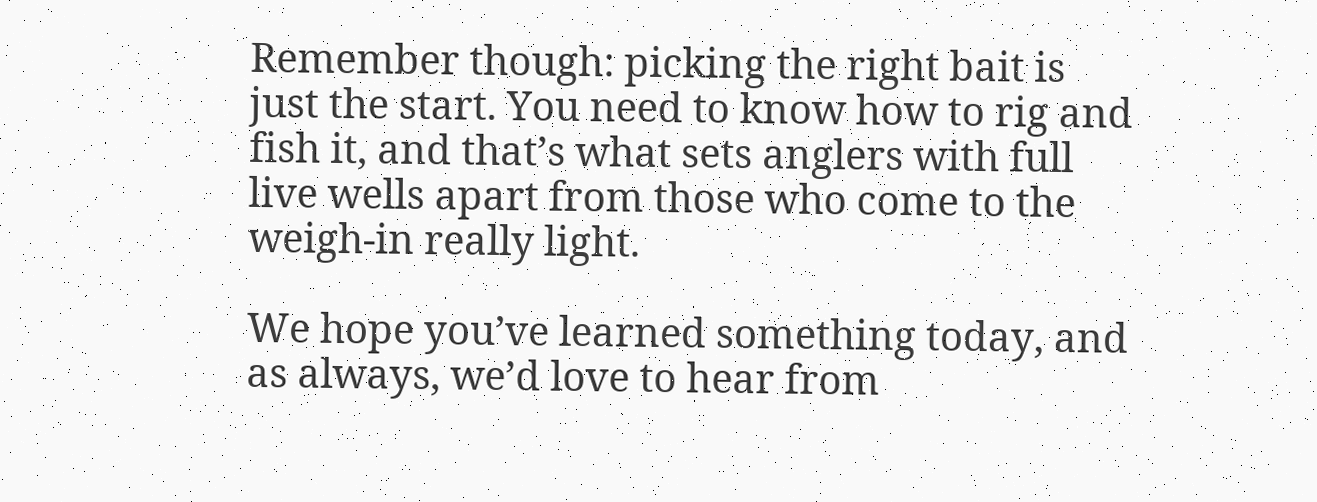Remember though: picking the right bait is just the start. You need to know how to rig and fish it, and that’s what sets anglers with full live wells apart from those who come to the weigh-in really light.

We hope you’ve learned something today, and as always, we’d love to hear from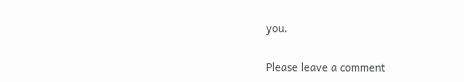you.

Please leave a comment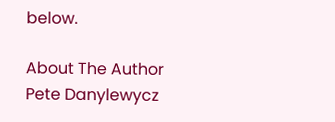below.

About The Author
Pete Danylewycz